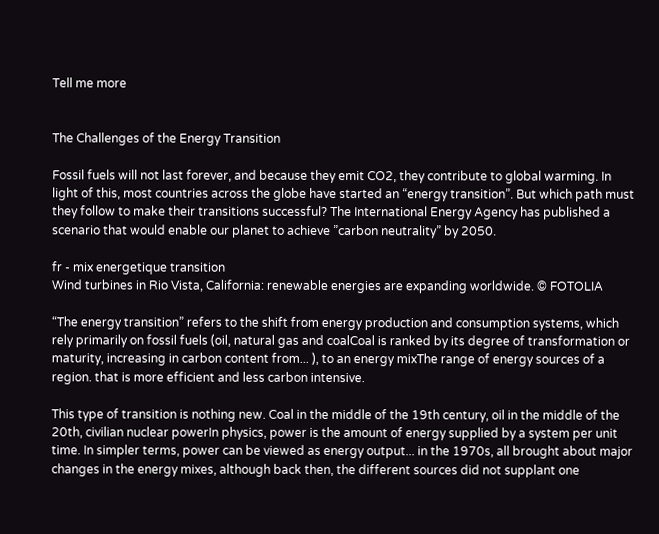Tell me more


The Challenges of the Energy Transition

Fossil fuels will not last forever, and because they emit CO2, they contribute to global warming. In light of this, most countries across the globe have started an “energy transition”. But which path must they follow to make their transitions successful? The International Energy Agency has published a scenario that would enable our planet to achieve ”carbon neutrality” by 2050.

fr - mix energetique transition
Wind turbines in Rio Vista, California: renewable energies are expanding worldwide. © FOTOLIA

“The energy transition” refers to the shift from energy production and consumption systems, which rely primarily on fossil fuels (oil, natural gas and coalCoal is ranked by its degree of transformation or maturity, increasing in carbon content from... ), to an energy mixThe range of energy sources of a region. that is more efficient and less carbon intensive.

This type of transition is nothing new. Coal in the middle of the 19th century, oil in the middle of the 20th, civilian nuclear powerIn physics, power is the amount of energy supplied by a system per unit time. In simpler terms, power can be viewed as energy output... in the 1970s, all brought about major changes in the energy mixes, although back then, the different sources did not supplant one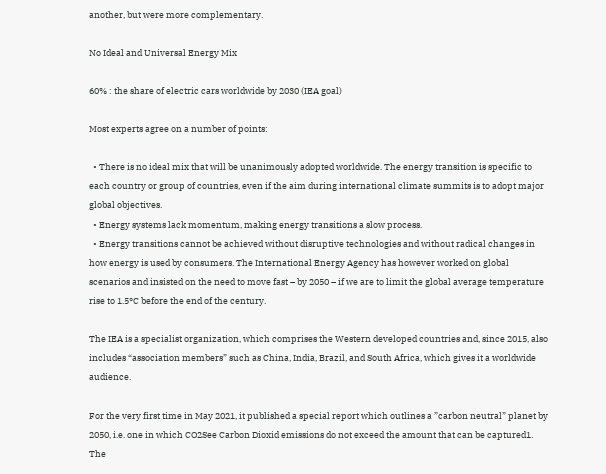another, but were more complementary.

No Ideal and Universal Energy Mix

60% : the share of electric cars worldwide by 2030 (IEA goal)

Most experts agree on a number of points:

  • There is no ideal mix that will be unanimously adopted worldwide. The energy transition is specific to each country or group of countries, even if the aim during international climate summits is to adopt major global objectives.
  • Energy systems lack momentum, making energy transitions a slow process.
  • Energy transitions cannot be achieved without disruptive technologies and without radical changes in how energy is used by consumers. The International Energy Agency has however worked on global scenarios and insisted on the need to move fast – by 2050 – if we are to limit the global average temperature rise to 1.5°C before the end of the century.

The IEA is a specialist organization, which comprises the Western developed countries and, since 2015, also includes “association members” such as China, India, Brazil, and South Africa, which gives it a worldwide audience.

For the very first time in May 2021, it published a special report which outlines a ”carbon neutral” planet by 2050, i.e. one in which CO2See Carbon Dioxid emissions do not exceed the amount that can be captured1. The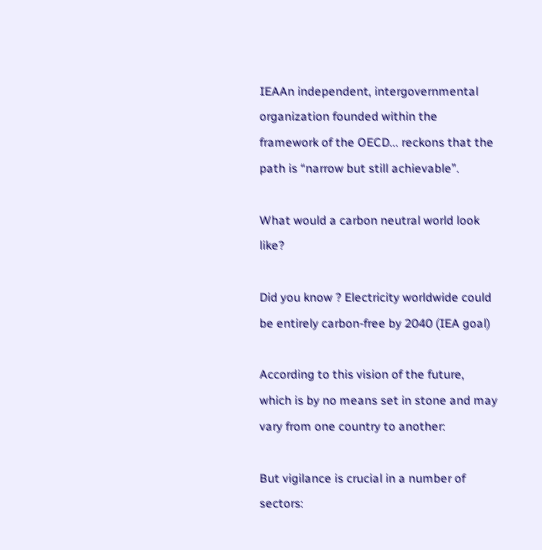IEAAn independent, intergovernmental organization founded within the framework of the OECD... reckons that the path is “narrow but still achievable”.

What would a carbon neutral world look like?

Did you know ? Electricity worldwide could be entirely carbon-free by 2040 (IEA goal)

According to this vision of the future, which is by no means set in stone and may vary from one country to another:

But vigilance is crucial in a number of sectors: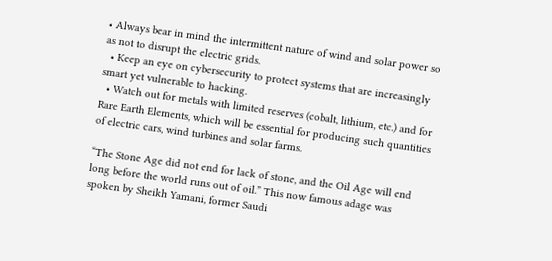• Always bear in mind the intermittent nature of wind and solar power so as not to disrupt the electric grids.
  • Keep an eye on cybersecurity to protect systems that are increasingly smart yet vulnerable to hacking.
  • Watch out for metals with limited reserves (cobalt, lithium, etc.) and for Rare Earth Elements, which will be essential for producing such quantities of electric cars, wind turbines and solar farms.

“The Stone Age did not end for lack of stone, and the Oil Age will end long before the world runs out of oil.” This now famous adage was spoken by Sheikh Yamani, former Saudi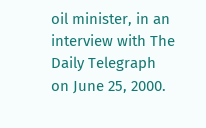oil minister, in an interview with The Daily Telegraph on June 25, 2000.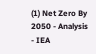(1) Net Zero By 2050 - Analysis - IEA